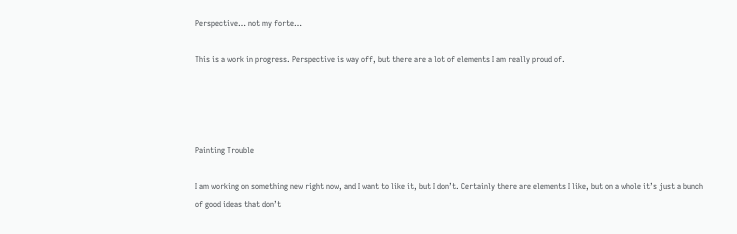Perspective… not my forte…

This is a work in progress. Perspective is way off, but there are a lot of elements I am really proud of.




Painting Trouble

I am working on something new right now, and I want to like it, but I don’t. Certainly there are elements I like, but on a whole it’s just a bunch of good ideas that don’t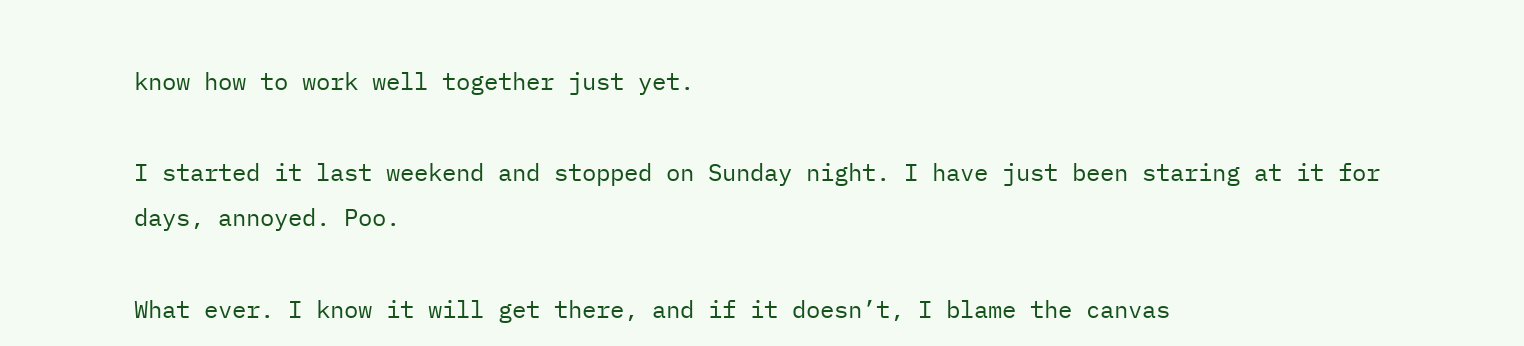know how to work well together just yet.

I started it last weekend and stopped on Sunday night. I have just been staring at it for days, annoyed. Poo.

What ever. I know it will get there, and if it doesn’t, I blame the canvas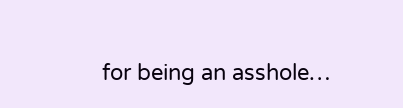for being an asshole…